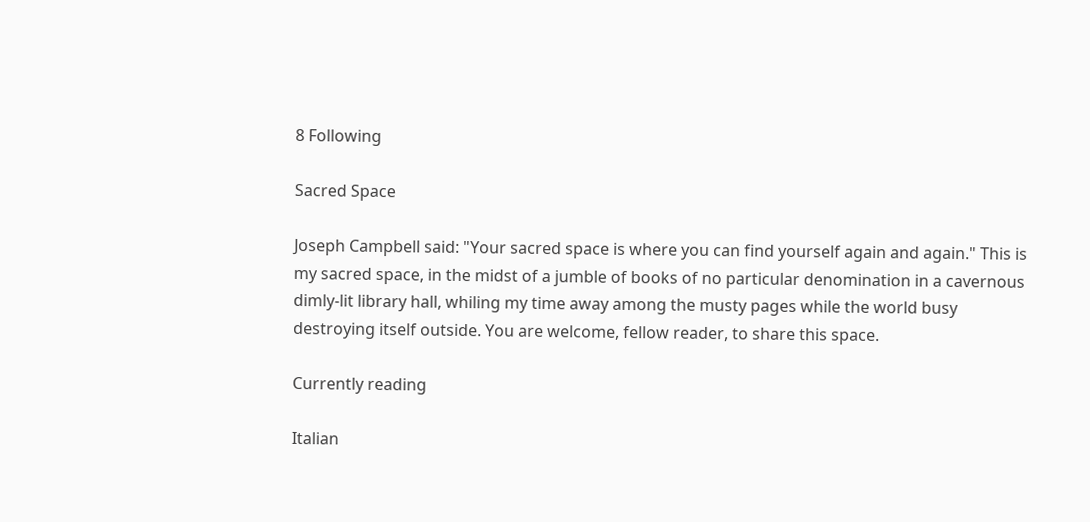8 Following

Sacred Space

Joseph Campbell said: "Your sacred space is where you can find yourself again and again." This is my sacred space, in the midst of a jumble of books of no particular denomination in a cavernous dimly-lit library hall, whiling my time away among the musty pages while the world busy destroying itself outside. You are welcome, fellow reader, to share this space.

Currently reading

Italian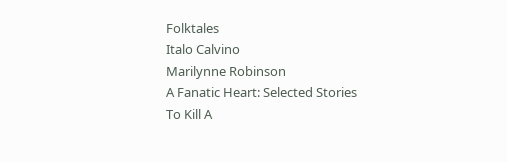Folktales
Italo Calvino
Marilynne Robinson
A Fanatic Heart: Selected Stories
To Kill A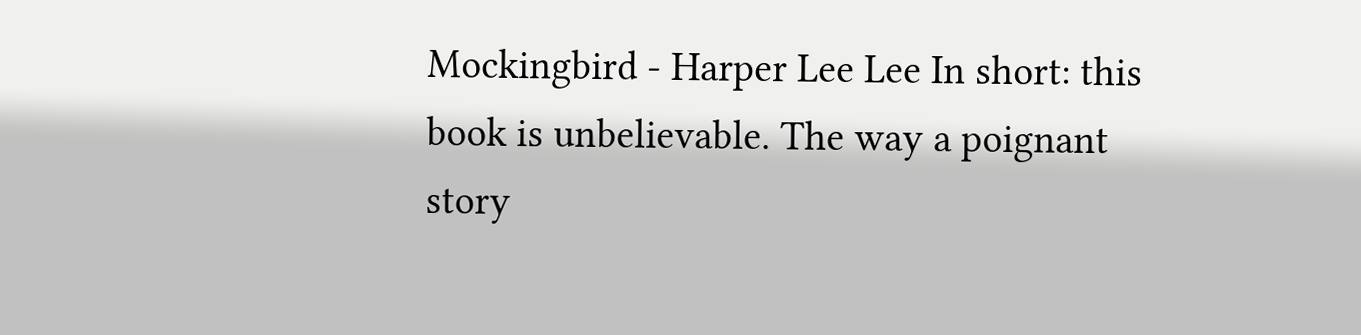Mockingbird - Harper Lee Lee In short: this book is unbelievable. The way a poignant story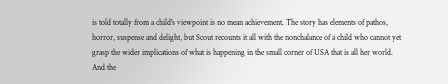is told totally from a child's viewpoint is no mean achievement. The story has elements of pathos, horror, suspense and delight, but Scout recounts it all with the nonchalance of a child who cannot yet grasp the wider implications of what is happening in the small corner of USA that is all her world. And the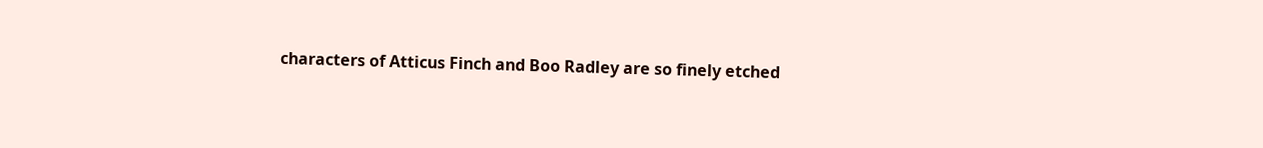characters of Atticus Finch and Boo Radley are so finely etched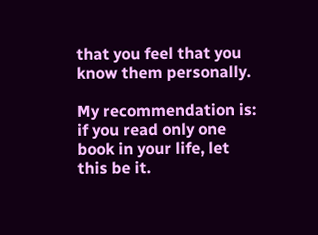that you feel that you know them personally.

My recommendation is: if you read only one book in your life, let this be it.